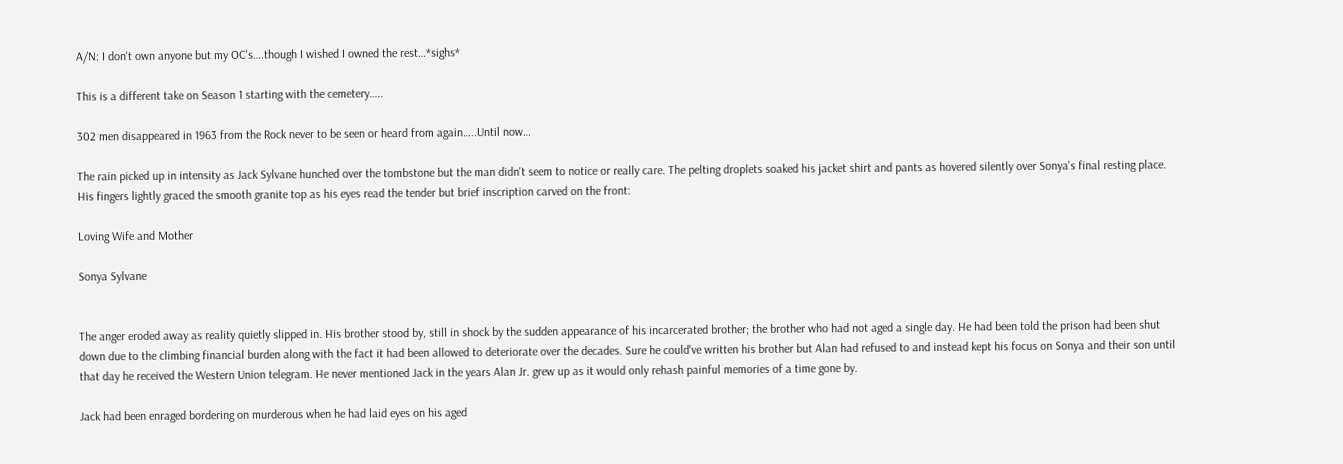A/N: I don't own anyone but my OC's….though I wished I owned the rest…*sighs*

This is a different take on Season 1 starting with the cemetery…..

302 men disappeared in 1963 from the Rock never to be seen or heard from again…..Until now…

The rain picked up in intensity as Jack Sylvane hunched over the tombstone but the man didn't seem to notice or really care. The pelting droplets soaked his jacket shirt and pants as hovered silently over Sonya's final resting place. His fingers lightly graced the smooth granite top as his eyes read the tender but brief inscription carved on the front:

Loving Wife and Mother

Sonya Sylvane


The anger eroded away as reality quietly slipped in. His brother stood by, still in shock by the sudden appearance of his incarcerated brother; the brother who had not aged a single day. He had been told the prison had been shut down due to the climbing financial burden along with the fact it had been allowed to deteriorate over the decades. Sure he could've written his brother but Alan had refused to and instead kept his focus on Sonya and their son until that day he received the Western Union telegram. He never mentioned Jack in the years Alan Jr. grew up as it would only rehash painful memories of a time gone by.

Jack had been enraged bordering on murderous when he had laid eyes on his aged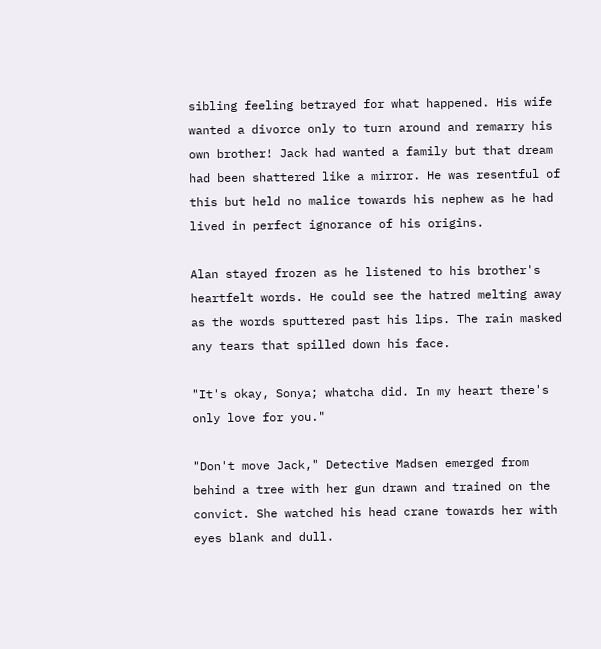sibling feeling betrayed for what happened. His wife wanted a divorce only to turn around and remarry his own brother! Jack had wanted a family but that dream had been shattered like a mirror. He was resentful of this but held no malice towards his nephew as he had lived in perfect ignorance of his origins.

Alan stayed frozen as he listened to his brother's heartfelt words. He could see the hatred melting away as the words sputtered past his lips. The rain masked any tears that spilled down his face.

"It's okay, Sonya; whatcha did. In my heart there's only love for you."

"Don't move Jack," Detective Madsen emerged from behind a tree with her gun drawn and trained on the convict. She watched his head crane towards her with eyes blank and dull.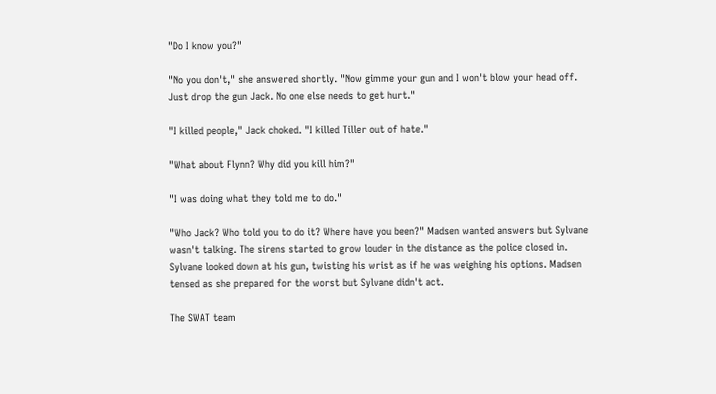"Do I know you?"

"No you don't," she answered shortly. "Now gimme your gun and I won't blow your head off. Just drop the gun Jack. No one else needs to get hurt."

"I killed people," Jack choked. "I killed Tiller out of hate."

"What about Flynn? Why did you kill him?"

"I was doing what they told me to do."

"Who Jack? Who told you to do it? Where have you been?" Madsen wanted answers but Sylvane wasn't talking. The sirens started to grow louder in the distance as the police closed in. Sylvane looked down at his gun, twisting his wrist as if he was weighing his options. Madsen tensed as she prepared for the worst but Sylvane didn't act.

The SWAT team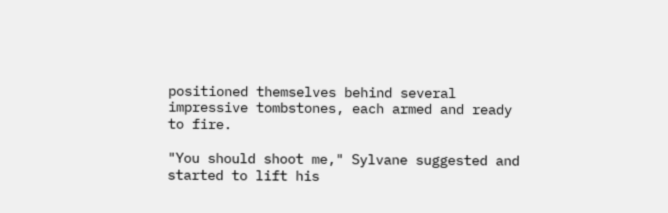positioned themselves behind several impressive tombstones, each armed and ready to fire.

"You should shoot me," Sylvane suggested and started to lift his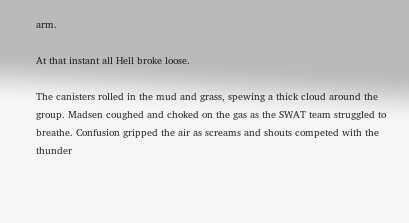arm.

At that instant all Hell broke loose.

The canisters rolled in the mud and grass, spewing a thick cloud around the group. Madsen coughed and choked on the gas as the SWAT team struggled to breathe. Confusion gripped the air as screams and shouts competed with the thunder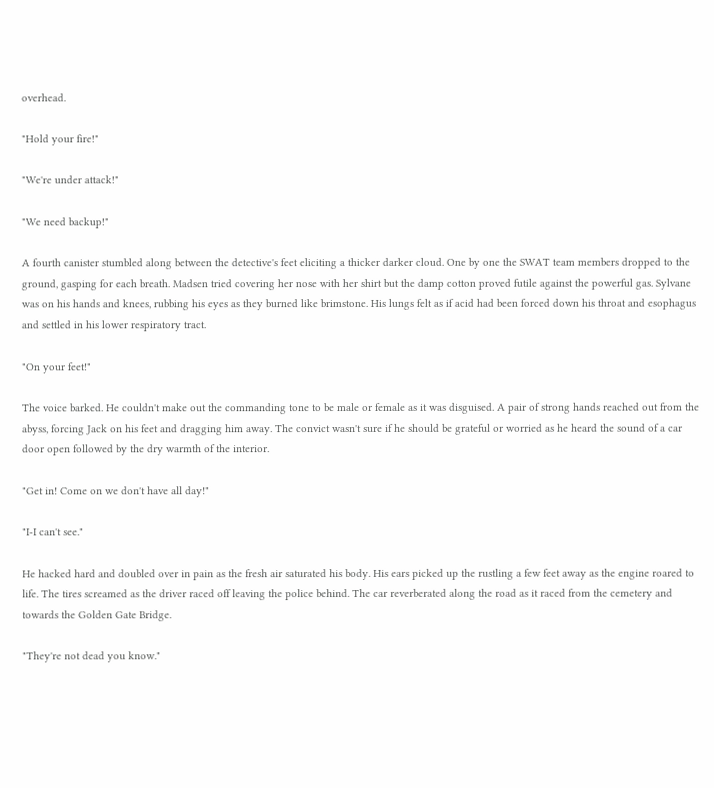overhead.

"Hold your fire!"

"We're under attack!"

"We need backup!"

A fourth canister stumbled along between the detective's feet eliciting a thicker darker cloud. One by one the SWAT team members dropped to the ground, gasping for each breath. Madsen tried covering her nose with her shirt but the damp cotton proved futile against the powerful gas. Sylvane was on his hands and knees, rubbing his eyes as they burned like brimstone. His lungs felt as if acid had been forced down his throat and esophagus and settled in his lower respiratory tract.

"On your feet!"

The voice barked. He couldn't make out the commanding tone to be male or female as it was disguised. A pair of strong hands reached out from the abyss, forcing Jack on his feet and dragging him away. The convict wasn't sure if he should be grateful or worried as he heard the sound of a car door open followed by the dry warmth of the interior.

"Get in! Come on we don't have all day!"

"I-I can't see."

He hacked hard and doubled over in pain as the fresh air saturated his body. His ears picked up the rustling a few feet away as the engine roared to life. The tires screamed as the driver raced off leaving the police behind. The car reverberated along the road as it raced from the cemetery and towards the Golden Gate Bridge.

"They're not dead you know."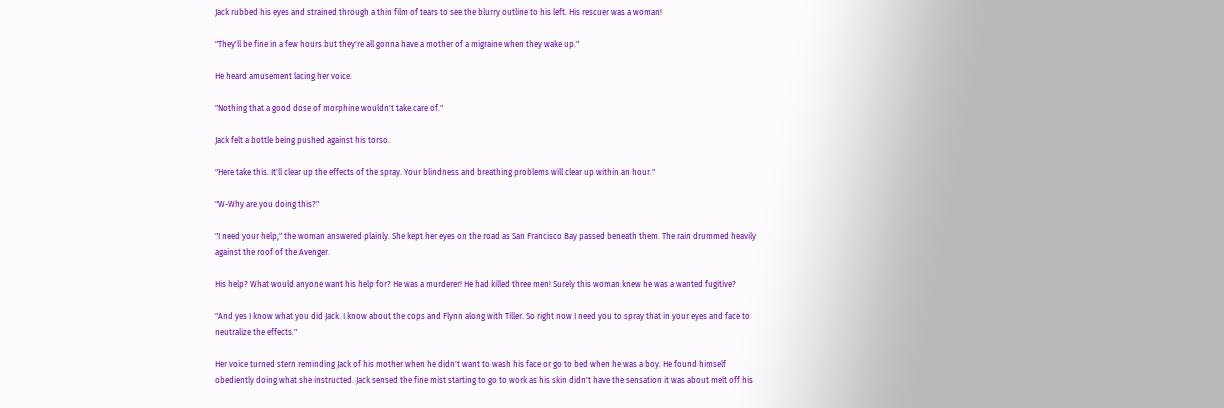Jack rubbed his eyes and strained through a thin film of tears to see the blurry outline to his left. His rescuer was a woman!

"They'll be fine in a few hours but they're all gonna have a mother of a migraine when they wake up."

He heard amusement lacing her voice.

"Nothing that a good dose of morphine wouldn't take care of."

Jack felt a bottle being pushed against his torso.

"Here take this. It'll clear up the effects of the spray. Your blindness and breathing problems will clear up within an hour."

"W-Why are you doing this?"

"I need your help," the woman answered plainly. She kept her eyes on the road as San Francisco Bay passed beneath them. The rain drummed heavily against the roof of the Avenger.

His help? What would anyone want his help for? He was a murderer! He had killed three men! Surely this woman knew he was a wanted fugitive?

"And yes I know what you did Jack. I know about the cops and Flynn along with Tiller. So right now I need you to spray that in your eyes and face to neutralize the effects."

Her voice turned stern reminding Jack of his mother when he didn't want to wash his face or go to bed when he was a boy. He found himself obediently doing what she instructed. Jack sensed the fine mist starting to go to work as his skin didn't have the sensation it was about melt off his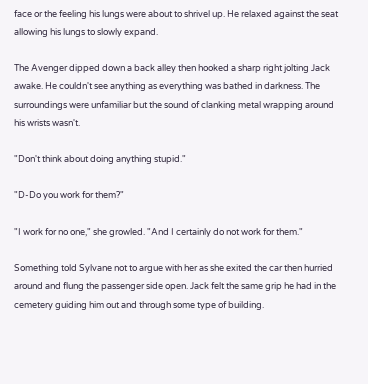face or the feeling his lungs were about to shrivel up. He relaxed against the seat allowing his lungs to slowly expand.

The Avenger dipped down a back alley then hooked a sharp right jolting Jack awake. He couldn't see anything as everything was bathed in darkness. The surroundings were unfamiliar but the sound of clanking metal wrapping around his wrists wasn't.

"Don't think about doing anything stupid."

"D-Do you work for them?"

"I work for no one," she growled. "And I certainly do not work for them."

Something told Sylvane not to argue with her as she exited the car then hurried around and flung the passenger side open. Jack felt the same grip he had in the cemetery guiding him out and through some type of building.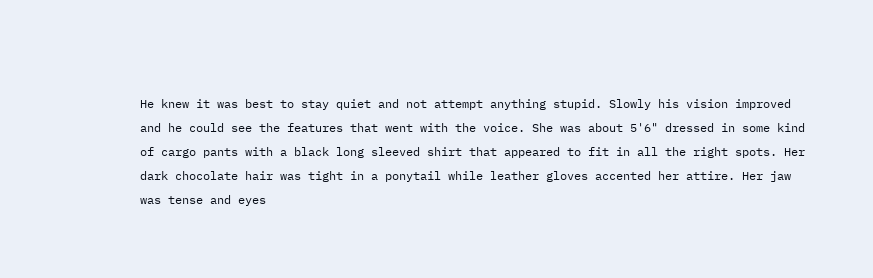He knew it was best to stay quiet and not attempt anything stupid. Slowly his vision improved and he could see the features that went with the voice. She was about 5'6" dressed in some kind of cargo pants with a black long sleeved shirt that appeared to fit in all the right spots. Her dark chocolate hair was tight in a ponytail while leather gloves accented her attire. Her jaw was tense and eyes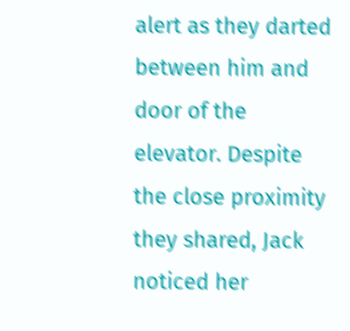alert as they darted between him and door of the elevator. Despite the close proximity they shared, Jack noticed her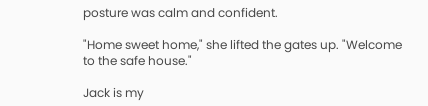posture was calm and confident.

"Home sweet home," she lifted the gates up. "Welcome to the safe house."

Jack is my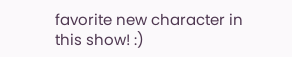favorite new character in this show! :)